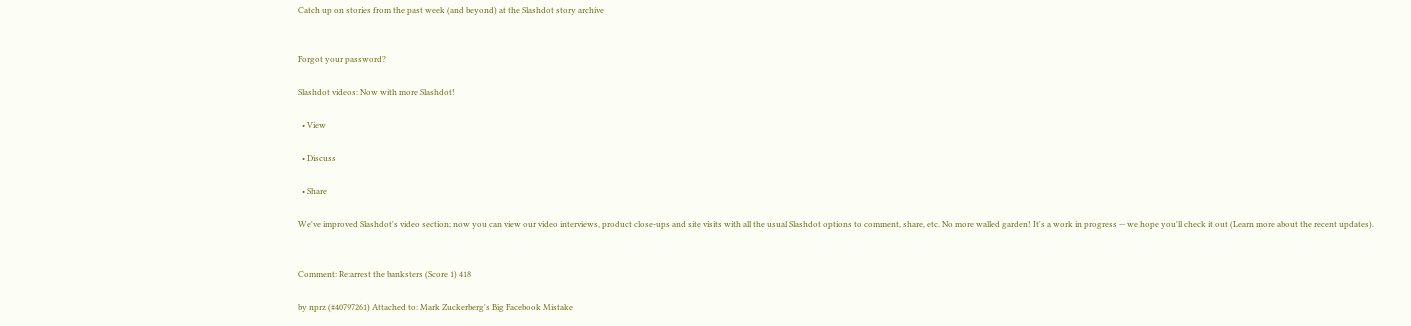Catch up on stories from the past week (and beyond) at the Slashdot story archive


Forgot your password?

Slashdot videos: Now with more Slashdot!

  • View

  • Discuss

  • Share

We've improved Slashdot's video section; now you can view our video interviews, product close-ups and site visits with all the usual Slashdot options to comment, share, etc. No more walled garden! It's a work in progress -- we hope you'll check it out (Learn more about the recent updates).


Comment: Re:arrest the banksters (Score 1) 418

by nprz (#40797261) Attached to: Mark Zuckerberg's Big Facebook Mistake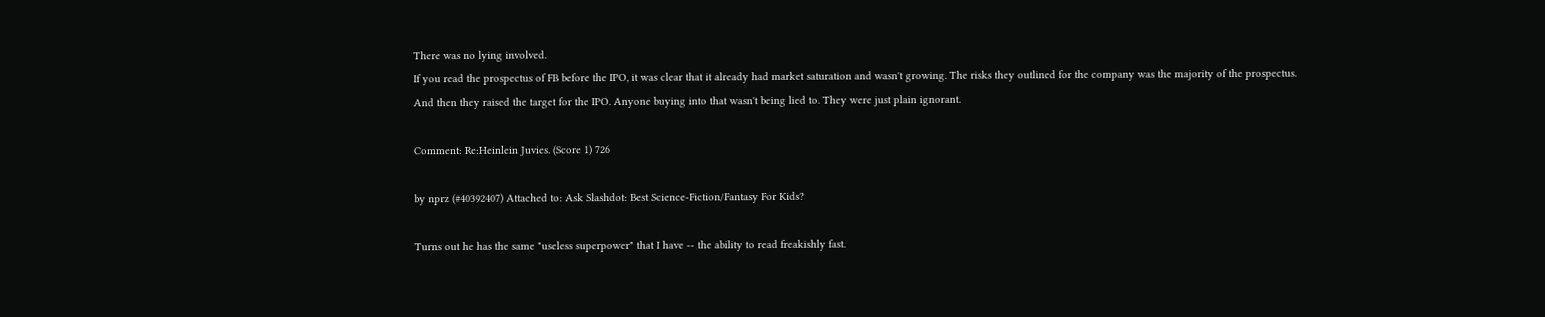There was no lying involved.
If you read the prospectus of FB before the IPO, it was clear that it already had market saturation and wasn't growing. The risks they outlined for the company was the majority of the prospectus.
And then they raised the target for the IPO. Anyone buying into that wasn't being lied to. They were just plain ignorant.

Comment: Re:Heinlein Juvies. (Score 1) 726

by nprz (#40392407) Attached to: Ask Slashdot: Best Science-Fiction/Fantasy For Kids?

Turns out he has the same "useless superpower" that I have -- the ability to read freakishly fast.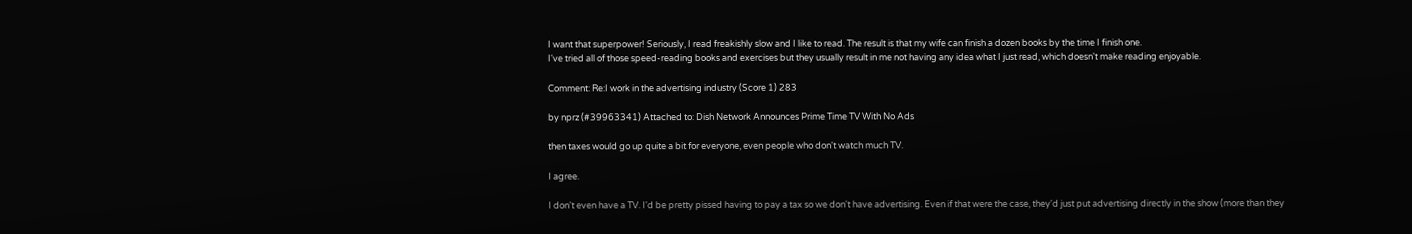I want that superpower! Seriously, I read freakishly slow and I like to read. The result is that my wife can finish a dozen books by the time I finish one.
I've tried all of those speed-reading books and exercises but they usually result in me not having any idea what I just read, which doesn't make reading enjoyable.

Comment: Re:I work in the advertising industry (Score 1) 283

by nprz (#39963341) Attached to: Dish Network Announces Prime Time TV With No Ads

then taxes would go up quite a bit for everyone, even people who don't watch much TV.

I agree.

I don't even have a TV. I'd be pretty pissed having to pay a tax so we don't have advertising. Even if that were the case, they'd just put advertising directly in the show (more than they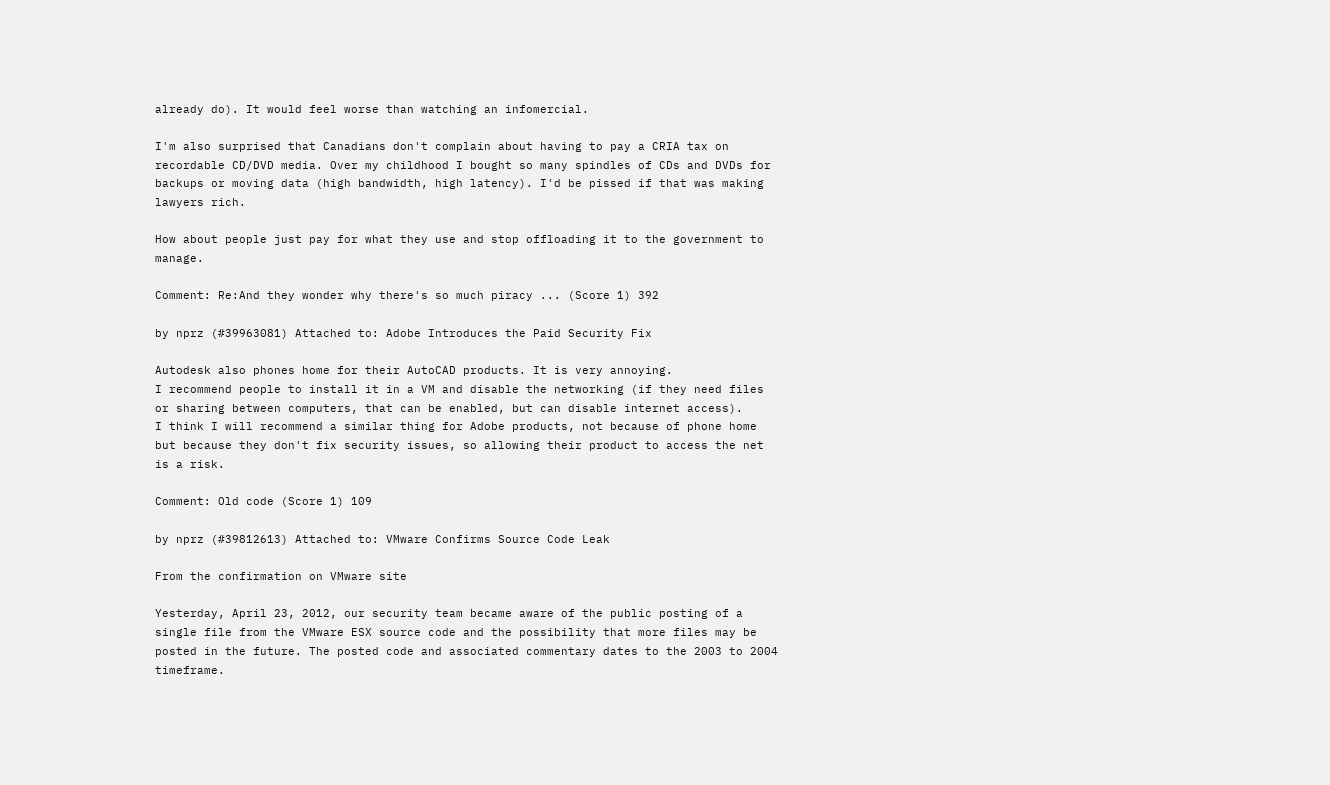already do). It would feel worse than watching an infomercial.

I'm also surprised that Canadians don't complain about having to pay a CRIA tax on recordable CD/DVD media. Over my childhood I bought so many spindles of CDs and DVDs for backups or moving data (high bandwidth, high latency). I'd be pissed if that was making lawyers rich.

How about people just pay for what they use and stop offloading it to the government to manage.

Comment: Re:And they wonder why there's so much piracy ... (Score 1) 392

by nprz (#39963081) Attached to: Adobe Introduces the Paid Security Fix

Autodesk also phones home for their AutoCAD products. It is very annoying.
I recommend people to install it in a VM and disable the networking (if they need files or sharing between computers, that can be enabled, but can disable internet access).
I think I will recommend a similar thing for Adobe products, not because of phone home but because they don't fix security issues, so allowing their product to access the net is a risk.

Comment: Old code (Score 1) 109

by nprz (#39812613) Attached to: VMware Confirms Source Code Leak

From the confirmation on VMware site

Yesterday, April 23, 2012, our security team became aware of the public posting of a single file from the VMware ESX source code and the possibility that more files may be posted in the future. The posted code and associated commentary dates to the 2003 to 2004 timeframe.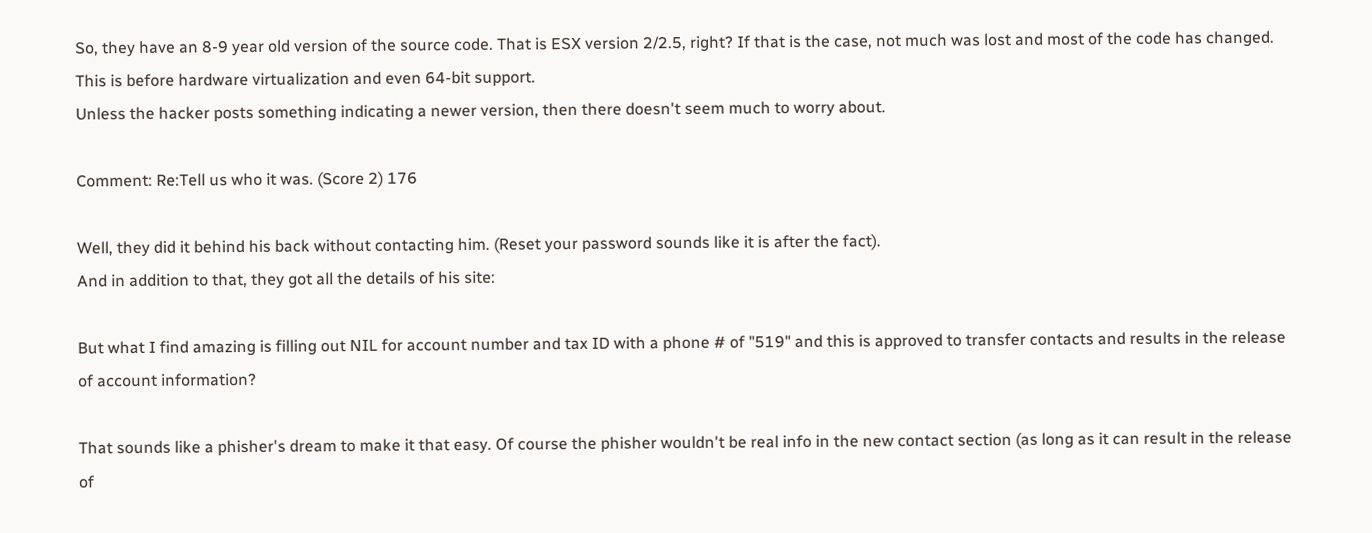So, they have an 8-9 year old version of the source code. That is ESX version 2/2.5, right? If that is the case, not much was lost and most of the code has changed. This is before hardware virtualization and even 64-bit support.
Unless the hacker posts something indicating a newer version, then there doesn't seem much to worry about.

Comment: Re:Tell us who it was. (Score 2) 176

Well, they did it behind his back without contacting him. (Reset your password sounds like it is after the fact).
And in addition to that, they got all the details of his site:

But what I find amazing is filling out NIL for account number and tax ID with a phone # of "519" and this is approved to transfer contacts and results in the release of account information?

That sounds like a phisher's dream to make it that easy. Of course the phisher wouldn't be real info in the new contact section (as long as it can result in the release of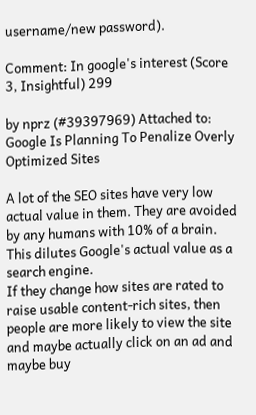username/new password).

Comment: In google's interest (Score 3, Insightful) 299

by nprz (#39397969) Attached to: Google Is Planning To Penalize Overly Optimized Sites

A lot of the SEO sites have very low actual value in them. They are avoided by any humans with 10% of a brain.
This dilutes Google's actual value as a search engine.
If they change how sites are rated to raise usable content-rich sites, then people are more likely to view the site and maybe actually click on an ad and maybe buy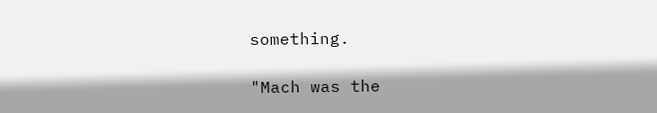something.

"Mach was the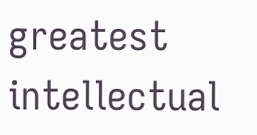greatest intellectual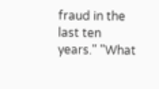fraud in the last ten years." "What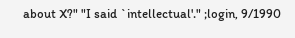about X?" "I said `intellectual'." ;login, 9/1990